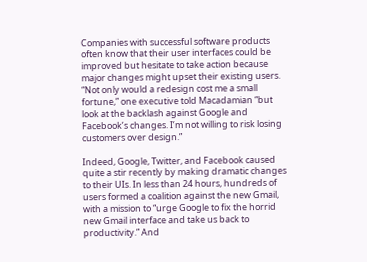Companies with successful software products often know that their user interfaces could be improved but hesitate to take action because major changes might upset their existing users. “Not only would a redesign cost me a small fortune,” one executive told Macadamian “but look at the backlash against Google and Facebook’s changes. I’m not willing to risk losing customers over design.”

Indeed, Google, Twitter, and Facebook caused quite a stir recently by making dramatic changes to their UIs. In less than 24 hours, hundreds of users formed a coalition against the new Gmail, with a mission to “urge Google to fix the horrid new Gmail interface and take us back to productivity.” And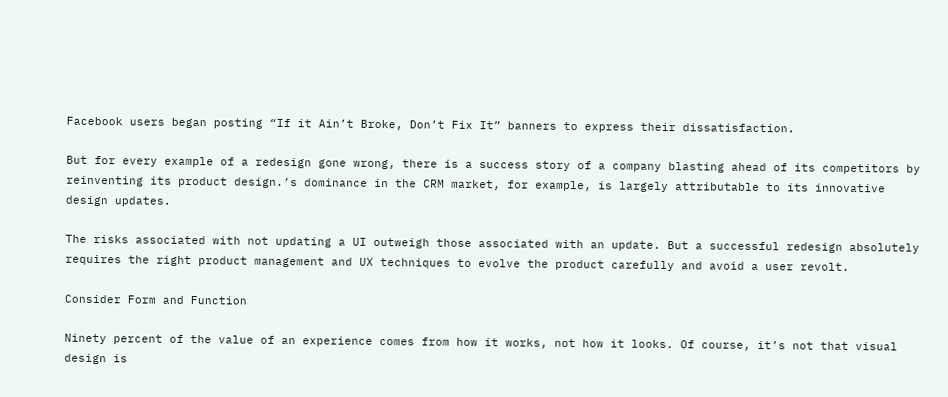Facebook users began posting “If it Ain’t Broke, Don’t Fix It” banners to express their dissatisfaction.

But for every example of a redesign gone wrong, there is a success story of a company blasting ahead of its competitors by reinventing its product design.’s dominance in the CRM market, for example, is largely attributable to its innovative design updates.

The risks associated with not updating a UI outweigh those associated with an update. But a successful redesign absolutely requires the right product management and UX techniques to evolve the product carefully and avoid a user revolt.

Consider Form and Function

Ninety percent of the value of an experience comes from how it works, not how it looks. Of course, it’s not that visual design is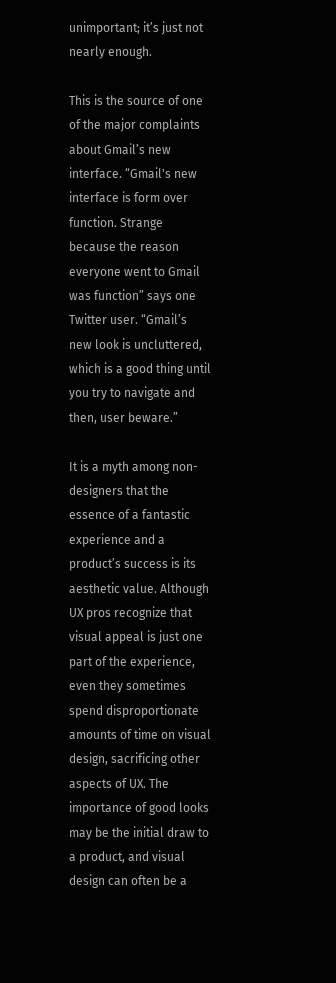unimportant; it’s just not nearly enough.

This is the source of one of the major complaints about Gmail’s new interface. “Gmail's new interface is form over function. Strange because the reason everyone went to Gmail was function” says one Twitter user. “Gmail’s new look is uncluttered, which is a good thing until you try to navigate and then, user beware.”

It is a myth among non-designers that the essence of a fantastic experience and a product’s success is its aesthetic value. Although UX pros recognize that visual appeal is just one part of the experience, even they sometimes spend disproportionate amounts of time on visual design, sacrificing other aspects of UX. The importance of good looks may be the initial draw to a product, and visual design can often be a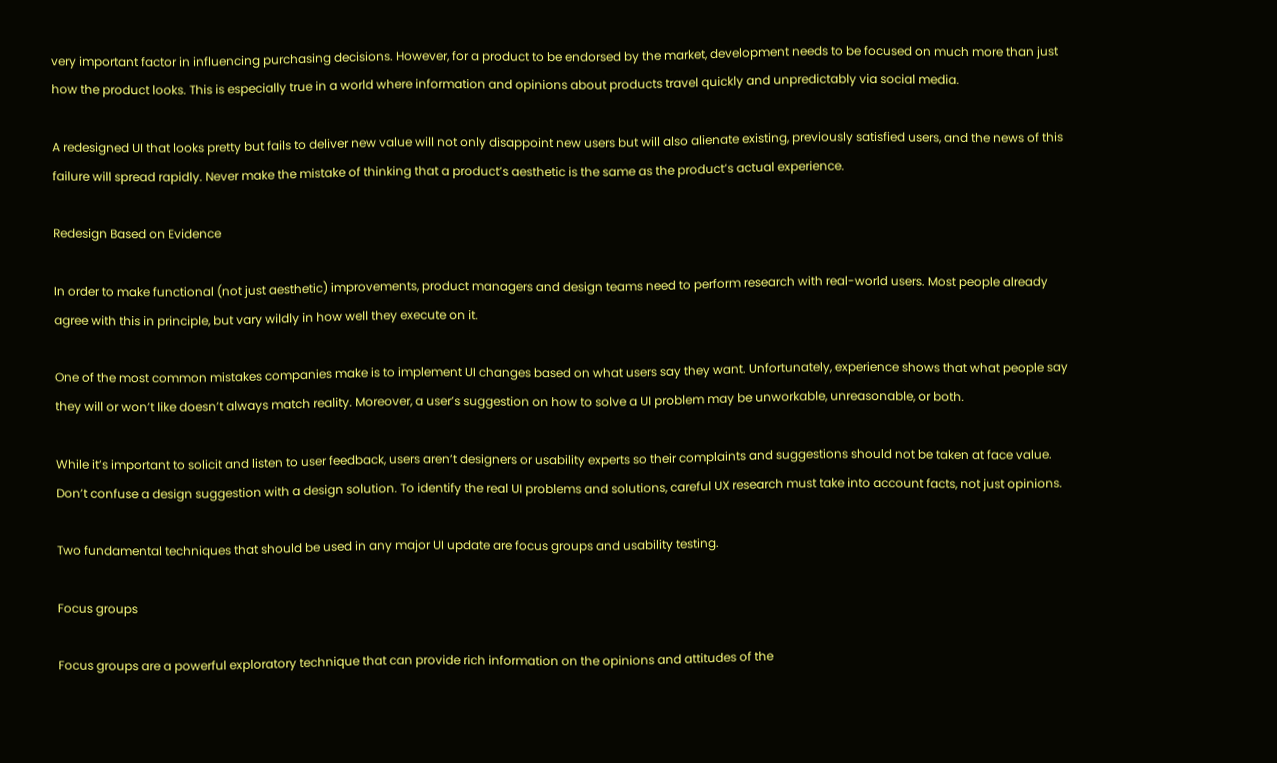very important factor in influencing purchasing decisions. However, for a product to be endorsed by the market, development needs to be focused on much more than just how the product looks. This is especially true in a world where information and opinions about products travel quickly and unpredictably via social media.

A redesigned UI that looks pretty but fails to deliver new value will not only disappoint new users but will also alienate existing, previously satisfied users, and the news of this failure will spread rapidly. Never make the mistake of thinking that a product’s aesthetic is the same as the product’s actual experience.

Redesign Based on Evidence

In order to make functional (not just aesthetic) improvements, product managers and design teams need to perform research with real-world users. Most people already agree with this in principle, but vary wildly in how well they execute on it.

One of the most common mistakes companies make is to implement UI changes based on what users say they want. Unfortunately, experience shows that what people say they will or won’t like doesn’t always match reality. Moreover, a user’s suggestion on how to solve a UI problem may be unworkable, unreasonable, or both.

While it’s important to solicit and listen to user feedback, users aren’t designers or usability experts so their complaints and suggestions should not be taken at face value. Don’t confuse a design suggestion with a design solution. To identify the real UI problems and solutions, careful UX research must take into account facts, not just opinions.

Two fundamental techniques that should be used in any major UI update are focus groups and usability testing.

Focus groups

Focus groups are a powerful exploratory technique that can provide rich information on the opinions and attitudes of the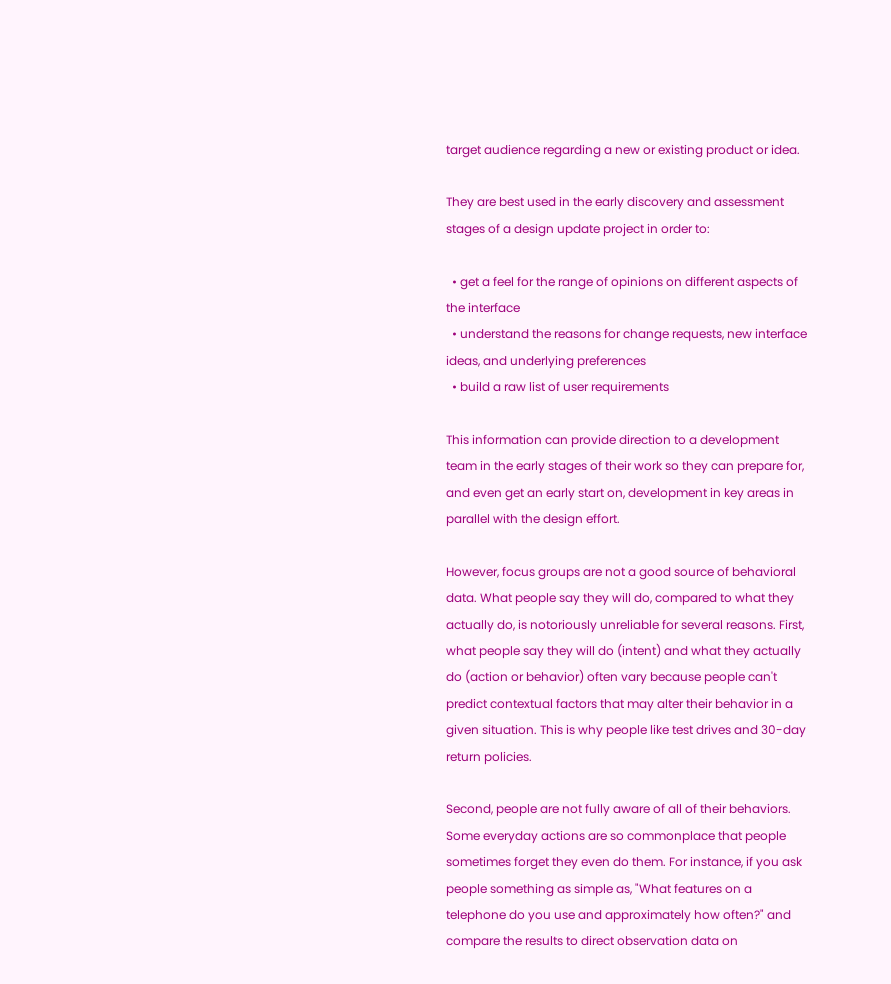target audience regarding a new or existing product or idea.

They are best used in the early discovery and assessment stages of a design update project in order to:

  • get a feel for the range of opinions on different aspects of the interface
  • understand the reasons for change requests, new interface ideas, and underlying preferences
  • build a raw list of user requirements

This information can provide direction to a development team in the early stages of their work so they can prepare for, and even get an early start on, development in key areas in parallel with the design effort.

However, focus groups are not a good source of behavioral data. What people say they will do, compared to what they actually do, is notoriously unreliable for several reasons. First, what people say they will do (intent) and what they actually do (action or behavior) often vary because people can't predict contextual factors that may alter their behavior in a given situation. This is why people like test drives and 30-day return policies.

Second, people are not fully aware of all of their behaviors. Some everyday actions are so commonplace that people sometimes forget they even do them. For instance, if you ask people something as simple as, "What features on a telephone do you use and approximately how often?" and compare the results to direct observation data on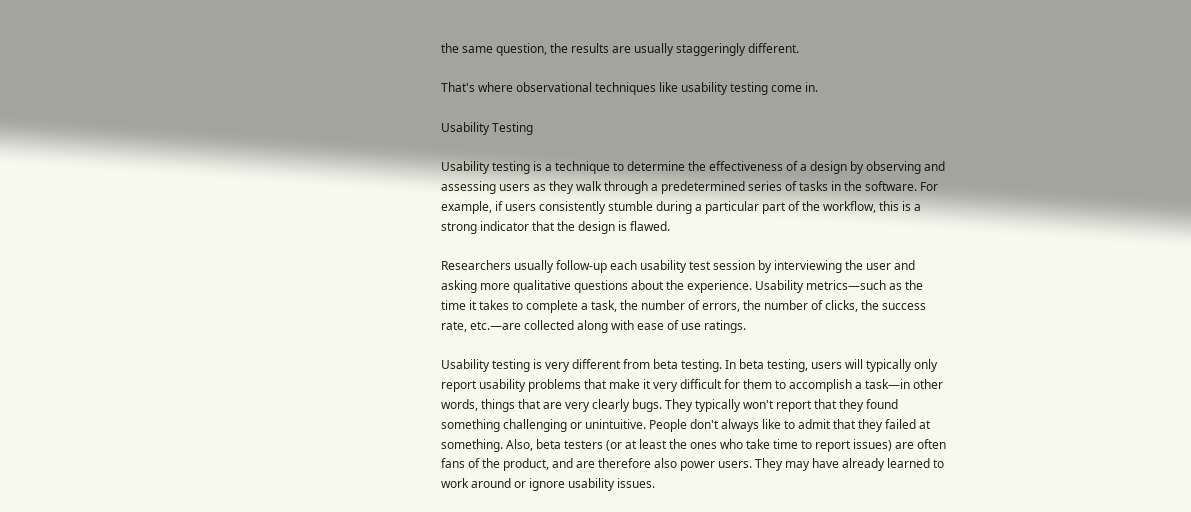the same question, the results are usually staggeringly different.

That's where observational techniques like usability testing come in.

Usability Testing

Usability testing is a technique to determine the effectiveness of a design by observing and assessing users as they walk through a predetermined series of tasks in the software. For example, if users consistently stumble during a particular part of the workflow, this is a strong indicator that the design is flawed.

Researchers usually follow-up each usability test session by interviewing the user and asking more qualitative questions about the experience. Usability metrics—such as the time it takes to complete a task, the number of errors, the number of clicks, the success rate, etc.—are collected along with ease of use ratings.

Usability testing is very different from beta testing. In beta testing, users will typically only report usability problems that make it very difficult for them to accomplish a task—in other words, things that are very clearly bugs. They typically won't report that they found something challenging or unintuitive. People don't always like to admit that they failed at something. Also, beta testers (or at least the ones who take time to report issues) are often fans of the product, and are therefore also power users. They may have already learned to work around or ignore usability issues.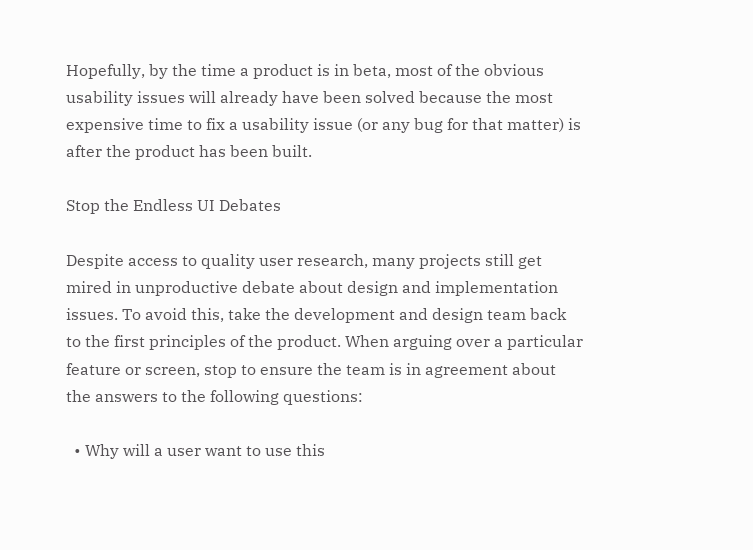Hopefully, by the time a product is in beta, most of the obvious usability issues will already have been solved because the most expensive time to fix a usability issue (or any bug for that matter) is after the product has been built.

Stop the Endless UI Debates

Despite access to quality user research, many projects still get mired in unproductive debate about design and implementation issues. To avoid this, take the development and design team back to the first principles of the product. When arguing over a particular feature or screen, stop to ensure the team is in agreement about the answers to the following questions:

  • Why will a user want to use this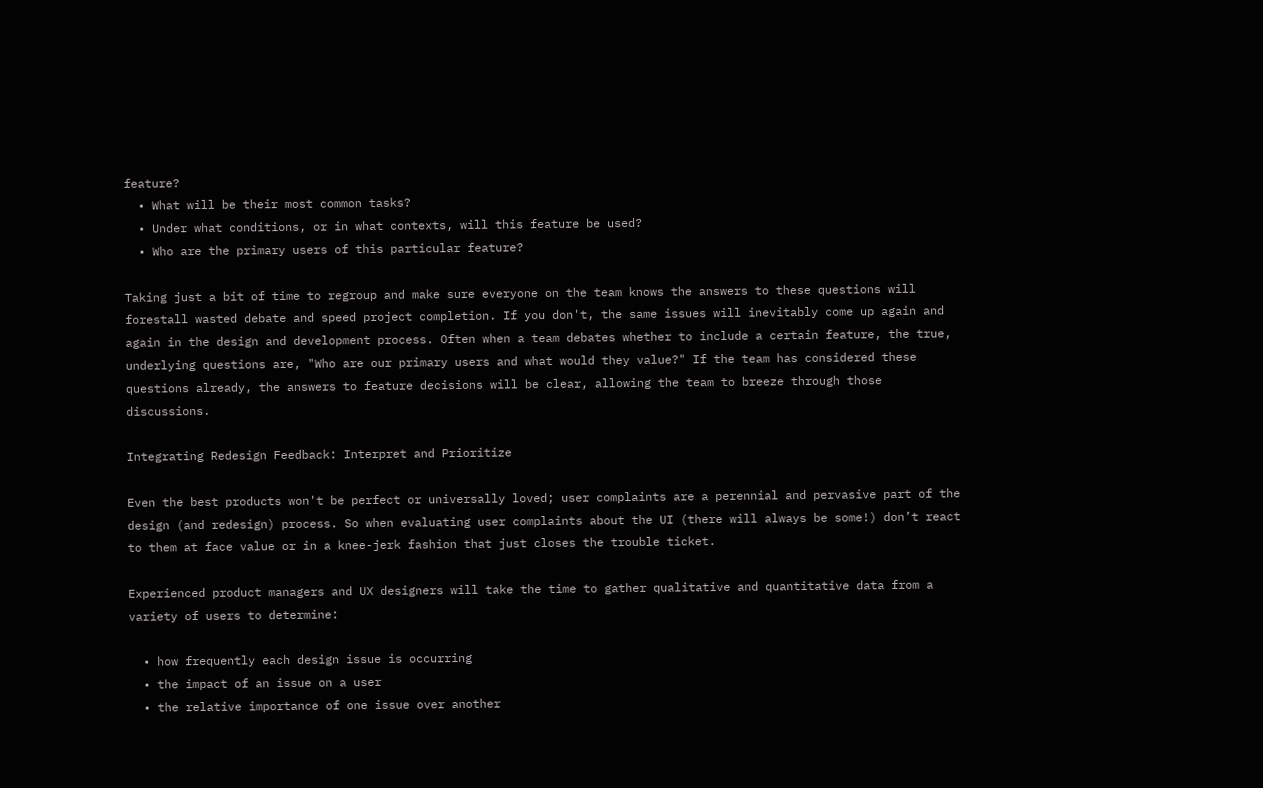feature?
  • What will be their most common tasks?
  • Under what conditions, or in what contexts, will this feature be used?
  • Who are the primary users of this particular feature?

Taking just a bit of time to regroup and make sure everyone on the team knows the answers to these questions will forestall wasted debate and speed project completion. If you don't, the same issues will inevitably come up again and again in the design and development process. Often when a team debates whether to include a certain feature, the true, underlying questions are, "Who are our primary users and what would they value?" If the team has considered these questions already, the answers to feature decisions will be clear, allowing the team to breeze through those discussions.

Integrating Redesign Feedback: Interpret and Prioritize

Even the best products won't be perfect or universally loved; user complaints are a perennial and pervasive part of the design (and redesign) process. So when evaluating user complaints about the UI (there will always be some!) don’t react to them at face value or in a knee-jerk fashion that just closes the trouble ticket.

Experienced product managers and UX designers will take the time to gather qualitative and quantitative data from a variety of users to determine:

  • how frequently each design issue is occurring
  • the impact of an issue on a user
  • the relative importance of one issue over another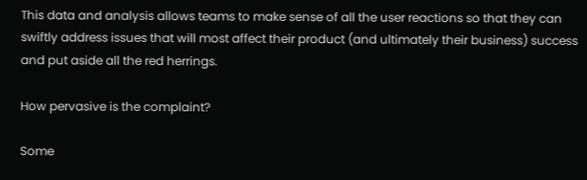This data and analysis allows teams to make sense of all the user reactions so that they can swiftly address issues that will most affect their product (and ultimately their business) success and put aside all the red herrings.

How pervasive is the complaint?

Some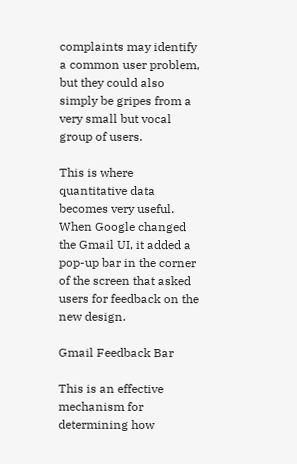complaints may identify a common user problem, but they could also simply be gripes from a very small but vocal group of users.

This is where quantitative data becomes very useful. When Google changed the Gmail UI, it added a pop-up bar in the corner of the screen that asked users for feedback on the new design.

Gmail Feedback Bar

This is an effective mechanism for determining how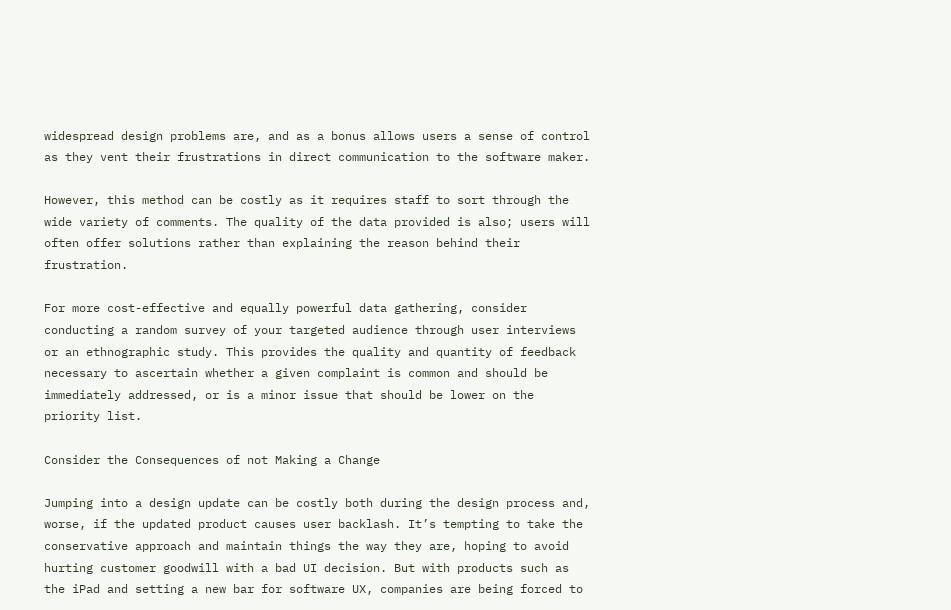widespread design problems are, and as a bonus allows users a sense of control as they vent their frustrations in direct communication to the software maker.

However, this method can be costly as it requires staff to sort through the wide variety of comments. The quality of the data provided is also; users will often offer solutions rather than explaining the reason behind their frustration.

For more cost-effective and equally powerful data gathering, consider conducting a random survey of your targeted audience through user interviews or an ethnographic study. This provides the quality and quantity of feedback necessary to ascertain whether a given complaint is common and should be immediately addressed, or is a minor issue that should be lower on the priority list.

Consider the Consequences of not Making a Change

Jumping into a design update can be costly both during the design process and, worse, if the updated product causes user backlash. It’s tempting to take the conservative approach and maintain things the way they are, hoping to avoid hurting customer goodwill with a bad UI decision. But with products such as the iPad and setting a new bar for software UX, companies are being forced to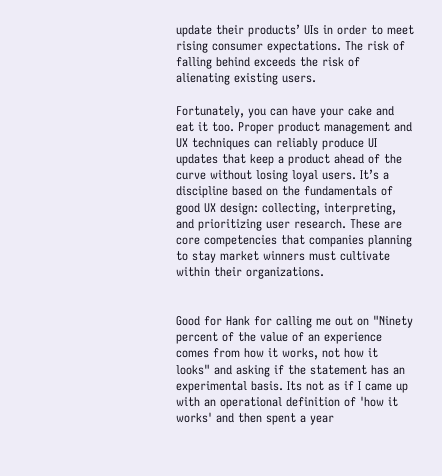update their products’ UIs in order to meet rising consumer expectations. The risk of falling behind exceeds the risk of alienating existing users.

Fortunately, you can have your cake and eat it too. Proper product management and UX techniques can reliably produce UI updates that keep a product ahead of the curve without losing loyal users. It’s a discipline based on the fundamentals of good UX design: collecting, interpreting, and prioritizing user research. These are core competencies that companies planning to stay market winners must cultivate within their organizations.


Good for Hank for calling me out on "Ninety percent of the value of an experience comes from how it works, not how it looks" and asking if the statement has an experimental basis. Its not as if I came up with an operational definition of 'how it works' and then spent a year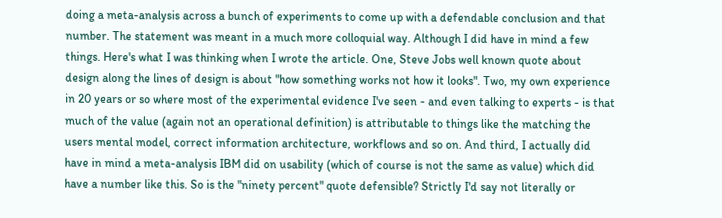doing a meta-analysis across a bunch of experiments to come up with a defendable conclusion and that number. The statement was meant in a much more colloquial way. Although I did have in mind a few things. Here's what I was thinking when I wrote the article. One, Steve Jobs well known quote about design along the lines of design is about "how something works not how it looks". Two, my own experience in 20 years or so where most of the experimental evidence I've seen - and even talking to experts - is that much of the value (again not an operational definition) is attributable to things like the matching the users mental model, correct information architecture, workflows and so on. And third, I actually did have in mind a meta-analysis IBM did on usability (which of course is not the same as value) which did have a number like this. So is the "ninety percent" quote defensible? Strictly I'd say not literally or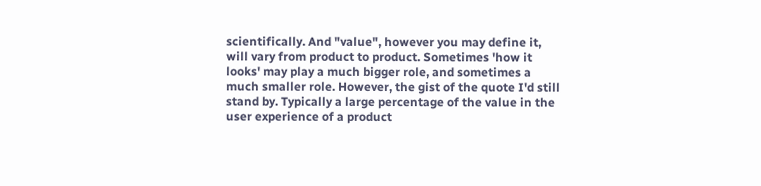scientifically. And "value", however you may define it, will vary from product to product. Sometimes 'how it looks' may play a much bigger role, and sometimes a much smaller role. However, the gist of the quote I'd still stand by. Typically a large percentage of the value in the user experience of a product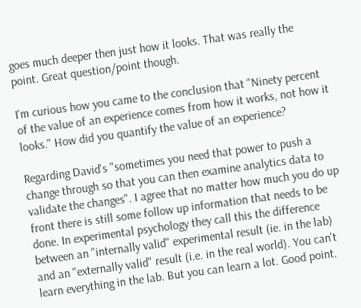goes much deeper then just how it looks. That was really the point. Great question/point though.

I'm curious how you came to the conclusion that "Ninety percent of the value of an experience comes from how it works, not how it looks." How did you quantify the value of an experience?

Regarding David's "sometimes you need that power to push a change through so that you can then examine analytics data to validate the changes". I agree that no matter how much you do up front there is still some follow up information that needs to be done. In experimental psychology they call this the difference between an "internally valid" experimental result (ie. in the lab) and an "externally valid" result (i.e. in the real world). You can't learn everything in the lab. But you can learn a lot. Good point.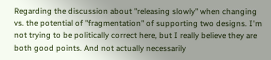Regarding the discussion about "releasing slowly" when changing vs. the potential of "fragmentation" of supporting two designs. I'm not trying to be politically correct here, but I really believe they are both good points. And not actually necessarily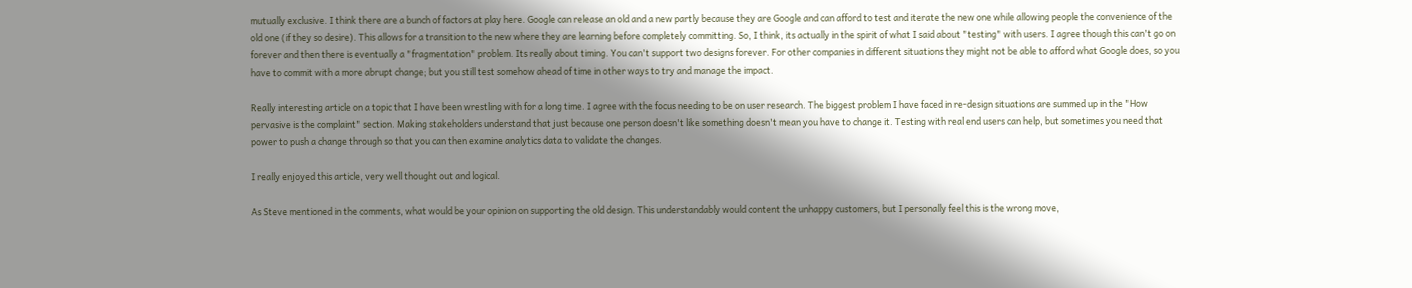mutually exclusive. I think there are a bunch of factors at play here. Google can release an old and a new partly because they are Google and can afford to test and iterate the new one while allowing people the convenience of the old one (if they so desire). This allows for a transition to the new where they are learning before completely committing. So, I think, its actually in the spirit of what I said about "testing" with users. I agree though this can't go on forever and then there is eventually a "fragmentation" problem. Its really about timing. You can't support two designs forever. For other companies in different situations they might not be able to afford what Google does, so you have to commit with a more abrupt change; but you still test somehow ahead of time in other ways to try and manage the impact.

Really interesting article on a topic that I have been wrestling with for a long time. I agree with the focus needing to be on user research. The biggest problem I have faced in re-design situations are summed up in the "How pervasive is the complaint" section. Making stakeholders understand that just because one person doesn't like something doesn't mean you have to change it. Testing with real end users can help, but sometimes you need that power to push a change through so that you can then examine analytics data to validate the changes.

I really enjoyed this article, very well thought out and logical.

As Steve mentioned in the comments, what would be your opinion on supporting the old design. This understandably would content the unhappy customers, but I personally feel this is the wrong move,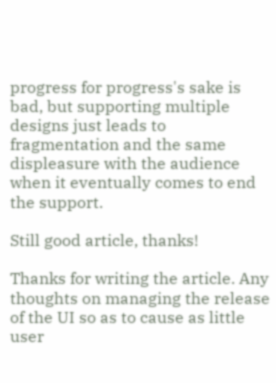progress for progress's sake is bad, but supporting multiple designs just leads to fragmentation and the same displeasure with the audience when it eventually comes to end the support.

Still good article, thanks!

Thanks for writing the article. Any thoughts on managing the release of the UI so as to cause as little user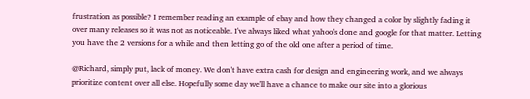frustration as possible? I remember reading an example of ebay and how they changed a color by slightly fading it over many releases so it was not as noticeable. I've always liked what yahoo's done and google for that matter. Letting you have the 2 versions for a while and then letting go of the old one after a period of time.

@Richard, simply put, lack of money. We don't have extra cash for design and engineering work, and we always prioritize content over all else. Hopefully some day we'll have a chance to make our site into a glorious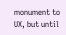monument to UX, but until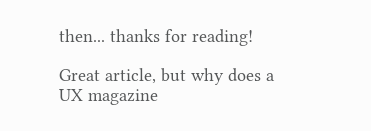then... thanks for reading!

Great article, but why does a UX magazine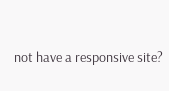not have a responsive site?